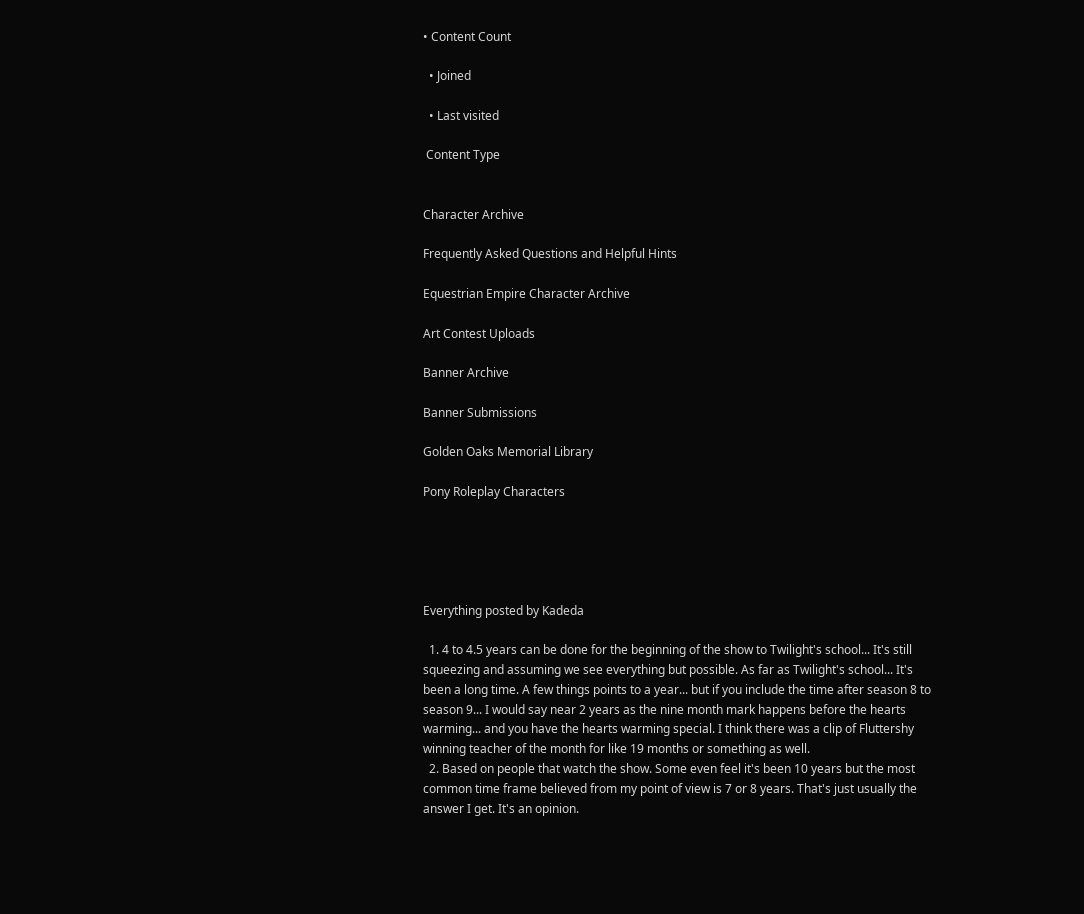• Content Count

  • Joined

  • Last visited

 Content Type


Character Archive

Frequently Asked Questions and Helpful Hints

Equestrian Empire Character Archive

Art Contest Uploads

Banner Archive

Banner Submissions

Golden Oaks Memorial Library

Pony Roleplay Characters





Everything posted by Kadeda

  1. 4 to 4.5 years can be done for the beginning of the show to Twilight's school... It's still squeezing and assuming we see everything but possible. As far as Twilight's school... It's been a long time. A few things points to a year... but if you include the time after season 8 to season 9... I would say near 2 years as the nine month mark happens before the hearts warming... and you have the hearts warming special. I think there was a clip of Fluttershy winning teacher of the month for like 19 months or something as well.
  2. Based on people that watch the show. Some even feel it's been 10 years but the most common time frame believed from my point of view is 7 or 8 years. That's just usually the answer I get. It's an opinion.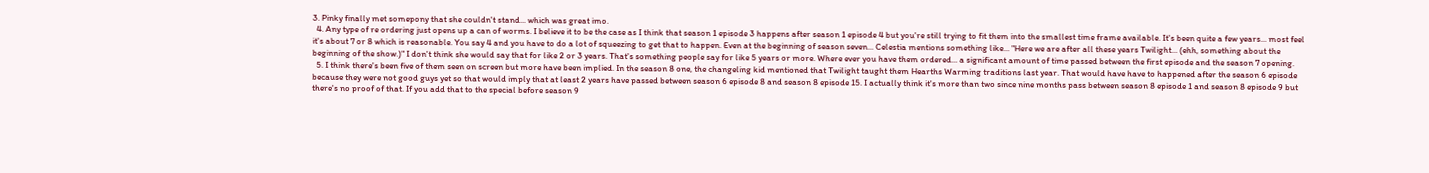3. Pinky finally met somepony that she couldn't stand... which was great imo.
  4. Any type of re ordering just opens up a can of worms. I believe it to be the case as I think that season 1 episode 3 happens after season 1 episode 4 but you're still trying to fit them into the smallest time frame available. It's been quite a few years... most feel it's about 7 or 8 which is reasonable. You say 4 and you have to do a lot of squeezing to get that to happen. Even at the beginning of season seven... Celestia mentions something like... "Here we are after all these years Twilight... (ehh, something about the beginning of the show.)" I don't think she would say that for like 2 or 3 years. That's something people say for like 5 years or more. Where ever you have them ordered... a significant amount of time passed between the first episode and the season 7 opening.
  5. I think there's been five of them seen on screen but more have been implied. In the season 8 one, the changeling kid mentioned that Twilight taught them Hearths Warming traditions last year. That would have have to happened after the season 6 episode because they were not good guys yet so that would imply that at least 2 years have passed between season 6 episode 8 and season 8 episode 15. I actually think it's more than two since nine months pass between season 8 episode 1 and season 8 episode 9 but there's no proof of that. If you add that to the special before season 9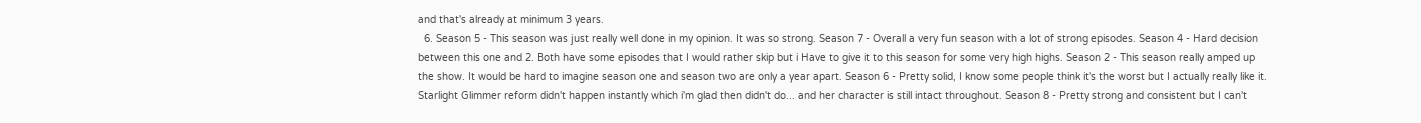and that's already at minimum 3 years.
  6. Season 5 - This season was just really well done in my opinion. It was so strong. Season 7 - Overall a very fun season with a lot of strong episodes. Season 4 - Hard decision between this one and 2. Both have some episodes that I would rather skip but i Have to give it to this season for some very high highs. Season 2 - This season really amped up the show. It would be hard to imagine season one and season two are only a year apart. Season 6 - Pretty solid, I know some people think it's the worst but I actually really like it. Starlight Glimmer reform didn't happen instantly which i'm glad then didn't do... and her character is still intact throughout. Season 8 - Pretty strong and consistent but I can't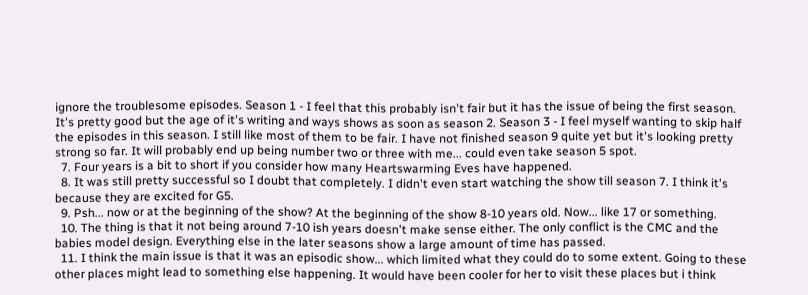ignore the troublesome episodes. Season 1 - I feel that this probably isn't fair but it has the issue of being the first season. It's pretty good but the age of it's writing and ways shows as soon as season 2. Season 3 - I feel myself wanting to skip half the episodes in this season. I still like most of them to be fair. I have not finished season 9 quite yet but it's looking pretty strong so far. It will probably end up being number two or three with me... could even take season 5 spot.
  7. Four years is a bit to short if you consider how many Heartswarming Eves have happened.
  8. It was still pretty successful so I doubt that completely. I didn't even start watching the show till season 7. I think it's because they are excited for G5.
  9. Psh... now or at the beginning of the show? At the beginning of the show 8-10 years old. Now... like 17 or something.
  10. The thing is that it not being around 7-10 ish years doesn't make sense either. The only conflict is the CMC and the babies model design. Everything else in the later seasons show a large amount of time has passed.
  11. I think the main issue is that it was an episodic show... which limited what they could do to some extent. Going to these other places might lead to something else happening. It would have been cooler for her to visit these places but i think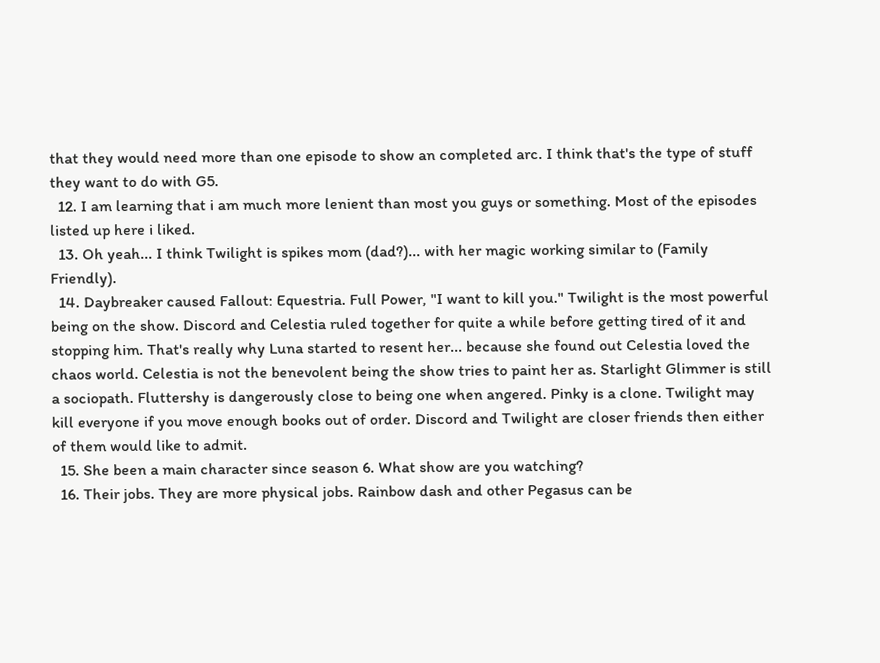that they would need more than one episode to show an completed arc. I think that's the type of stuff they want to do with G5.
  12. I am learning that i am much more lenient than most you guys or something. Most of the episodes listed up here i liked.
  13. Oh yeah... I think Twilight is spikes mom (dad?)... with her magic working similar to (Family Friendly).
  14. Daybreaker caused Fallout: Equestria. Full Power, "I want to kill you." Twilight is the most powerful being on the show. Discord and Celestia ruled together for quite a while before getting tired of it and stopping him. That's really why Luna started to resent her... because she found out Celestia loved the chaos world. Celestia is not the benevolent being the show tries to paint her as. Starlight Glimmer is still a sociopath. Fluttershy is dangerously close to being one when angered. Pinky is a clone. Twilight may kill everyone if you move enough books out of order. Discord and Twilight are closer friends then either of them would like to admit.
  15. She been a main character since season 6. What show are you watching?
  16. Their jobs. They are more physical jobs. Rainbow dash and other Pegasus can be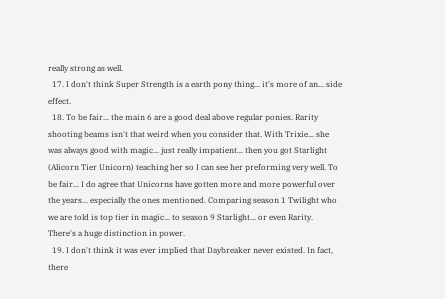really strong as well.
  17. I don't think Super Strength is a earth pony thing... it's more of an... side effect.
  18. To be fair... the main 6 are a good deal above regular ponies. Rarity shooting beams isn't that weird when you consider that. With Trixie... she was always good with magic... just really impatient... then you got Starlight (Alicorn Tier Unicorn) teaching her so I can see her preforming very well. To be fair... I do agree that Unicorns have gotten more and more powerful over the years... especially the ones mentioned. Comparing season 1 Twilight who we are told is top tier in magic... to season 9 Starlight... or even Rarity. There's a huge distinction in power.
  19. I don't think it was ever implied that Daybreaker never existed. In fact, there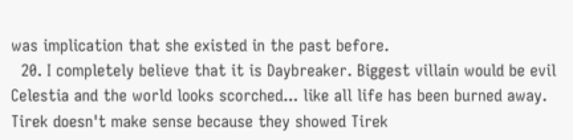was implication that she existed in the past before.
  20. I completely believe that it is Daybreaker. Biggest villain would be evil Celestia and the world looks scorched... like all life has been burned away. Tirek doesn't make sense because they showed Tirek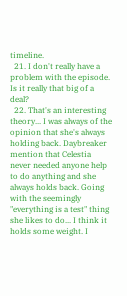timeline.
  21. I don't really have a problem with the episode. Is it really that big of a deal?
  22. That's an interesting theory... I was always of the opinion that she's always holding back. Daybreaker mention that Celestia never needed anyone help to do anything and she always holds back. Going with the seemingly "everything is a test" thing she likes to do... I think it holds some weight. I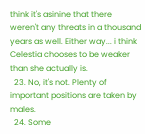think it's asinine that there weren't any threats in a thousand years as well. Either way... i think Celestia chooses to be weaker than she actually is.
  23. No, it's not. Plenty of important positions are taken by males.
  24. Some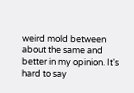weird mold between about the same and better in my opinion. It's hard to say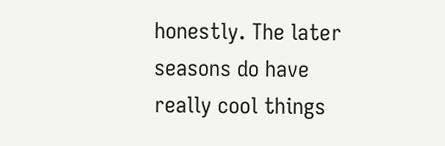honestly. The later seasons do have really cool things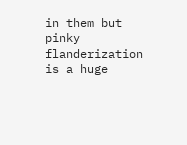in them but pinky flanderization is a huge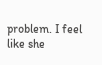problem. I feel like she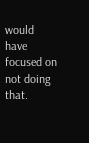would have focused on not doing that.